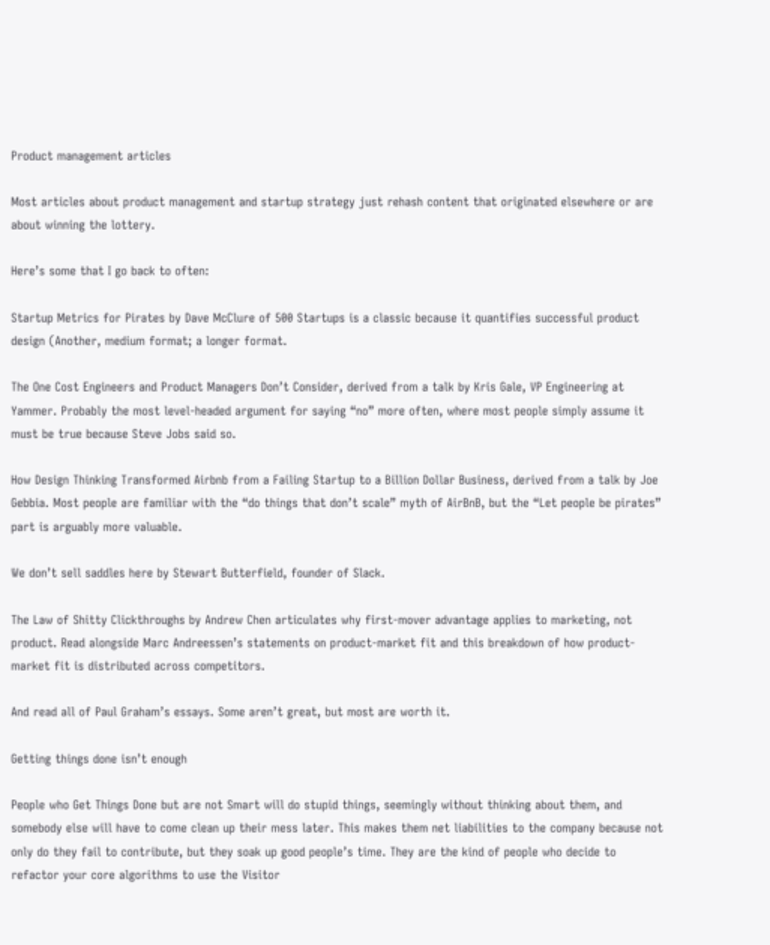Product management articles

Most articles about product management and startup strategy just rehash content that originated elsewhere or are about winning the lottery.

Here’s some that I go back to often:

Startup Metrics for Pirates by Dave McClure of 500 Startups is a classic because it quantifies successful product design (Another, medium format; a longer format.

The One Cost Engineers and Product Managers Don’t Consider, derived from a talk by Kris Gale, VP Engineering at Yammer. Probably the most level-headed argument for saying “no” more often, where most people simply assume it must be true because Steve Jobs said so.

How Design Thinking Transformed Airbnb from a Failing Startup to a Billion Dollar Business, derived from a talk by Joe Gebbia. Most people are familiar with the “do things that don’t scale” myth of AirBnB, but the “Let people be pirates” part is arguably more valuable.

We don’t sell saddles here by Stewart Butterfield, founder of Slack.

The Law of Shitty Clickthroughs by Andrew Chen articulates why first-mover advantage applies to marketing, not product. Read alongside Marc Andreessen’s statements on product-market fit and this breakdown of how product-market fit is distributed across competitors.

And read all of Paul Graham’s essays. Some aren’t great, but most are worth it.

Getting things done isn’t enough

People who Get Things Done but are not Smart will do stupid things, seemingly without thinking about them, and somebody else will have to come clean up their mess later. This makes them net liabilities to the company because not only do they fail to contribute, but they soak up good people’s time. They are the kind of people who decide to refactor your core algorithms to use the Visitor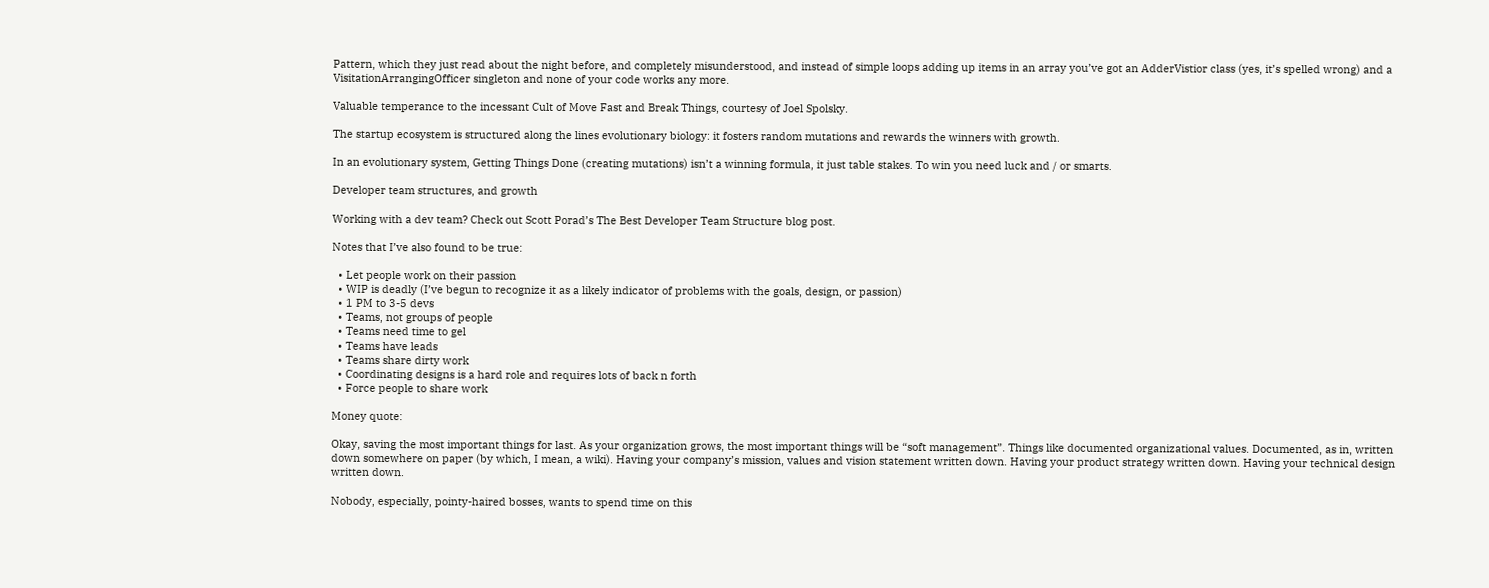Pattern, which they just read about the night before, and completely misunderstood, and instead of simple loops adding up items in an array you’ve got an AdderVistior class (yes, it’s spelled wrong) and a VisitationArrangingOfficer singleton and none of your code works any more.

Valuable temperance to the incessant Cult of Move Fast and Break Things, courtesy of Joel Spolsky.

The startup ecosystem is structured along the lines evolutionary biology: it fosters random mutations and rewards the winners with growth.

In an evolutionary system, Getting Things Done (creating mutations) isn’t a winning formula, it just table stakes. To win you need luck and / or smarts.

Developer team structures, and growth

Working with a dev team? Check out Scott Porad’s The Best Developer Team Structure blog post.

Notes that I’ve also found to be true:

  • Let people work on their passion
  • WIP is deadly (I’ve begun to recognize it as a likely indicator of problems with the goals, design, or passion)
  • 1 PM to 3-5 devs
  • Teams, not groups of people
  • Teams need time to gel
  • Teams have leads
  • Teams share dirty work
  • Coordinating designs is a hard role and requires lots of back n forth
  • Force people to share work

Money quote:

Okay, saving the most important things for last. As your organization grows, the most important things will be “soft management”. Things like documented organizational values. Documented, as in, written down somewhere on paper (by which, I mean, a wiki). Having your company’s mission, values and vision statement written down. Having your product strategy written down. Having your technical design written down.

Nobody, especially, pointy-haired bosses, wants to spend time on this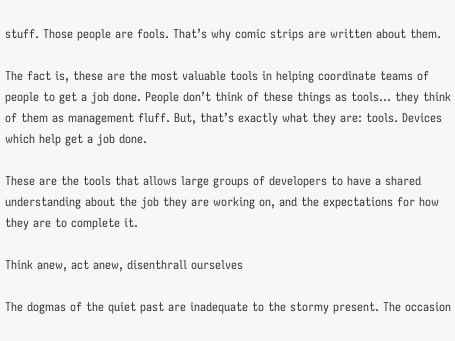stuff. Those people are fools. That’s why comic strips are written about them.

The fact is, these are the most valuable tools in helping coordinate teams of people to get a job done. People don’t think of these things as tools… they think of them as management fluff. But, that’s exactly what they are: tools. Devices which help get a job done.

These are the tools that allows large groups of developers to have a shared understanding about the job they are working on, and the expectations for how they are to complete it.

Think anew, act anew, disenthrall ourselves

The dogmas of the quiet past are inadequate to the stormy present. The occasion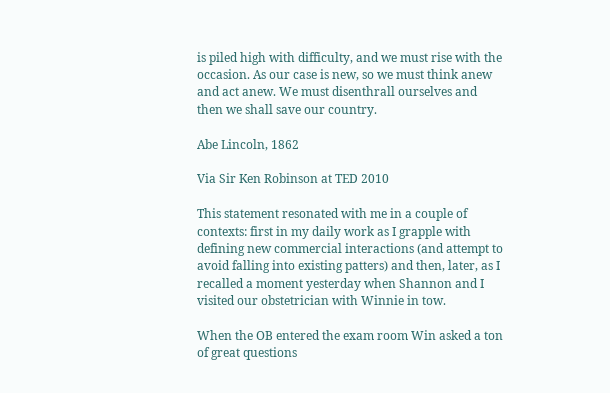is piled high with difficulty, and we must rise with the occasion. As our case is new, so we must think anew and act anew. We must disenthrall ourselves and then we shall save our country.

Abe Lincoln, 1862

Via Sir Ken Robinson at TED 2010

This statement resonated with me in a couple of contexts: first in my daily work as I grapple with defining new commercial interactions (and attempt to avoid falling into existing patters) and then, later, as I recalled a moment yesterday when Shannon and I visited our obstetrician with Winnie in tow.

When the OB entered the exam room Win asked a ton of great questions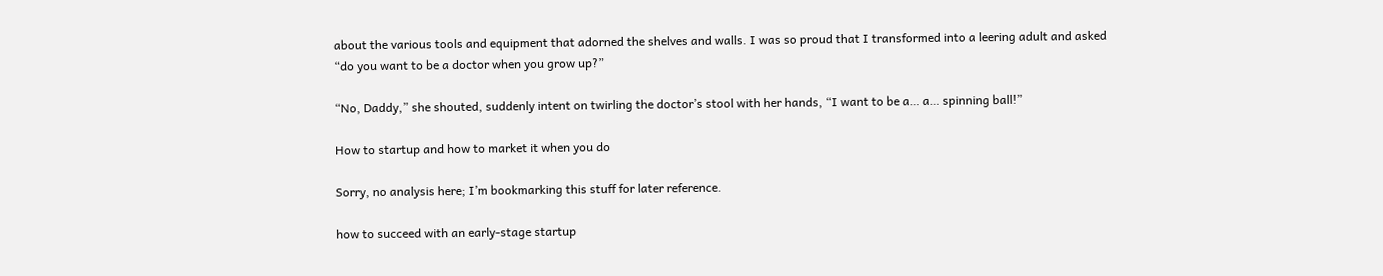about the various tools and equipment that adorned the shelves and walls. I was so proud that I transformed into a leering adult and asked “do you want to be a doctor when you grow up?”

“No, Daddy,” she shouted, suddenly intent on twirling the doctor’s stool with her hands, “I want to be a… a… spinning ball!”

How to startup and how to market it when you do

Sorry, no analysis here; I’m bookmarking this stuff for later reference.

how to succeed with an early-stage startup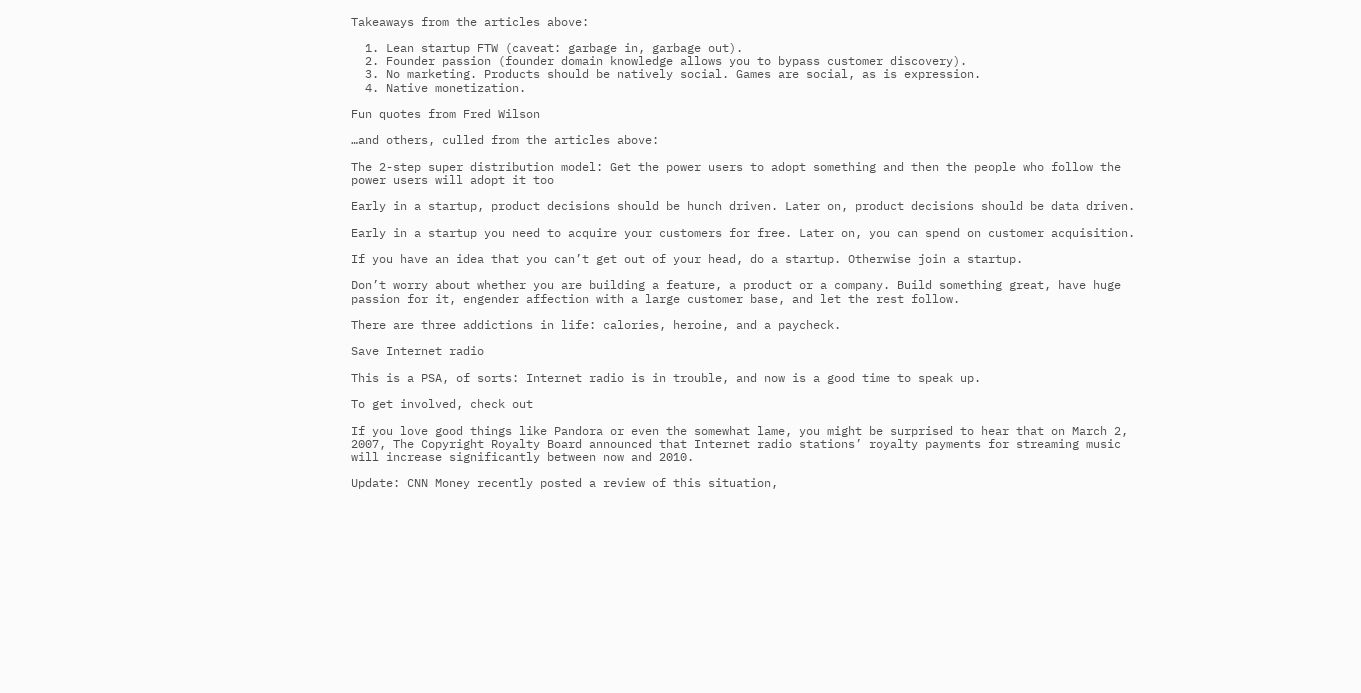Takeaways from the articles above:

  1. Lean startup FTW (caveat: garbage in, garbage out).
  2. Founder passion (founder domain knowledge allows you to bypass customer discovery).
  3. No marketing. Products should be natively social. Games are social, as is expression.
  4. Native monetization.

Fun quotes from Fred Wilson

…and others, culled from the articles above:

The 2-step super distribution model: Get the power users to adopt something and then the people who follow the power users will adopt it too

Early in a startup, product decisions should be hunch driven. Later on, product decisions should be data driven.

Early in a startup you need to acquire your customers for free. Later on, you can spend on customer acquisition.

If you have an idea that you can’t get out of your head, do a startup. Otherwise join a startup.

Don’t worry about whether you are building a feature, a product or a company. Build something great, have huge passion for it, engender affection with a large customer base, and let the rest follow.

There are three addictions in life: calories, heroine, and a paycheck.

Save Internet radio

This is a PSA, of sorts: Internet radio is in trouble, and now is a good time to speak up.

To get involved, check out

If you love good things like Pandora or even the somewhat lame, you might be surprised to hear that on March 2, 2007, The Copyright Royalty Board announced that Internet radio stations’ royalty payments for streaming music will increase significantly between now and 2010.

Update: CNN Money recently posted a review of this situation,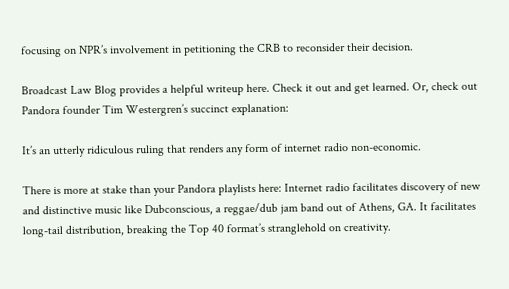focusing on NPR’s involvement in petitioning the CRB to reconsider their decision.

Broadcast Law Blog provides a helpful writeup here. Check it out and get learned. Or, check out Pandora founder Tim Westergren’s succinct explanation:

It’s an utterly ridiculous ruling that renders any form of internet radio non-economic.

There is more at stake than your Pandora playlists here: Internet radio facilitates discovery of new and distinctive music like Dubconscious, a reggae/dub jam band out of Athens, GA. It facilitates long-tail distribution, breaking the Top 40 format’s stranglehold on creativity.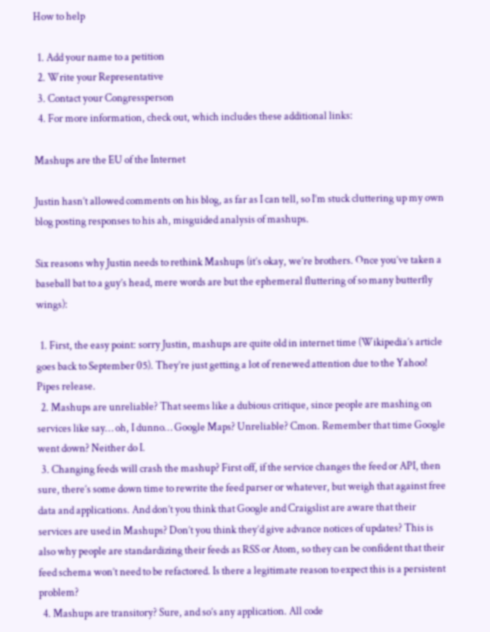How to help

  1. Add your name to a petition
  2. Write your Representative
  3. Contact your Congressperson
  4. For more information, check out, which includes these additional links:

Mashups are the EU of the Internet

Justin hasn’t allowed comments on his blog, as far as I can tell, so I’m stuck cluttering up my own blog posting responses to his ah, misguided analysis of mashups.

Six reasons why Justin needs to rethink Mashups (it’s okay, we’re brothers. Once you’ve taken a baseball bat to a guy’s head, mere words are but the ephemeral fluttering of so many butterfly wings):

  1. First, the easy point: sorry Justin, mashups are quite old in internet time (Wikipedia’s article goes back to September 05). They’re just getting a lot of renewed attention due to the Yahoo! Pipes release.
  2. Mashups are unreliable? That seems like a dubious critique, since people are mashing on services like say… oh, I dunno… Google Maps? Unreliable? Cmon. Remember that time Google went down? Neither do I.
  3. Changing feeds will crash the mashup? First off, if the service changes the feed or API, then sure, there’s some down time to rewrite the feed parser or whatever, but weigh that against free data and applications. And don’t you think that Google and Craigslist are aware that their services are used in Mashups? Don’t you think they’d give advance notices of updates? This is also why people are standardizing their feeds as RSS or Atom, so they can be confident that their feed schema won’t need to be refactored. Is there a legitimate reason to expect this is a persistent problem?
  4. Mashups are transitory? Sure, and so’s any application. All code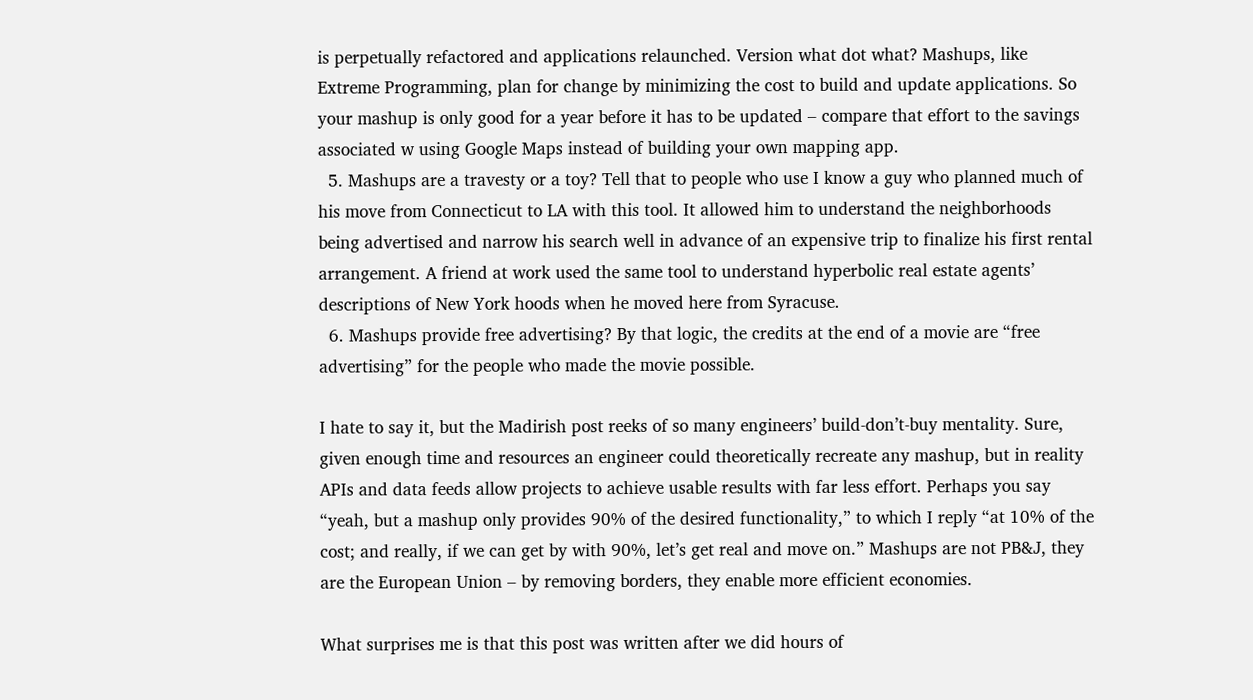is perpetually refactored and applications relaunched. Version what dot what? Mashups, like Extreme Programming, plan for change by minimizing the cost to build and update applications. So your mashup is only good for a year before it has to be updated – compare that effort to the savings associated w using Google Maps instead of building your own mapping app.
  5. Mashups are a travesty or a toy? Tell that to people who use I know a guy who planned much of his move from Connecticut to LA with this tool. It allowed him to understand the neighborhoods being advertised and narrow his search well in advance of an expensive trip to finalize his first rental arrangement. A friend at work used the same tool to understand hyperbolic real estate agents’ descriptions of New York hoods when he moved here from Syracuse.
  6. Mashups provide free advertising? By that logic, the credits at the end of a movie are “free advertising” for the people who made the movie possible.

I hate to say it, but the Madirish post reeks of so many engineers’ build-don’t-buy mentality. Sure, given enough time and resources an engineer could theoretically recreate any mashup, but in reality APIs and data feeds allow projects to achieve usable results with far less effort. Perhaps you say “yeah, but a mashup only provides 90% of the desired functionality,” to which I reply “at 10% of the cost; and really, if we can get by with 90%, let’s get real and move on.” Mashups are not PB&J, they are the European Union – by removing borders, they enable more efficient economies.

What surprises me is that this post was written after we did hours of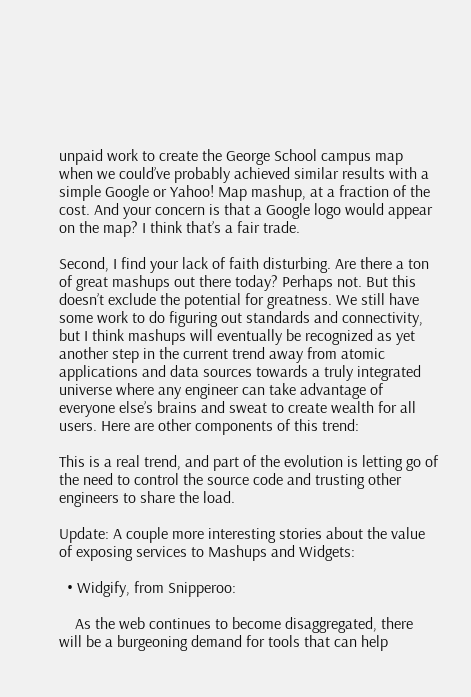unpaid work to create the George School campus map when we could’ve probably achieved similar results with a simple Google or Yahoo! Map mashup, at a fraction of the cost. And your concern is that a Google logo would appear on the map? I think that’s a fair trade.

Second, I find your lack of faith disturbing. Are there a ton of great mashups out there today? Perhaps not. But this doesn’t exclude the potential for greatness. We still have some work to do figuring out standards and connectivity, but I think mashups will eventually be recognized as yet another step in the current trend away from atomic applications and data sources towards a truly integrated universe where any engineer can take advantage of everyone else’s brains and sweat to create wealth for all users. Here are other components of this trend:

This is a real trend, and part of the evolution is letting go of the need to control the source code and trusting other engineers to share the load.

Update: A couple more interesting stories about the value of exposing services to Mashups and Widgets:

  • Widgify, from Snipperoo:

    As the web continues to become disaggregated, there will be a burgeoning demand for tools that can help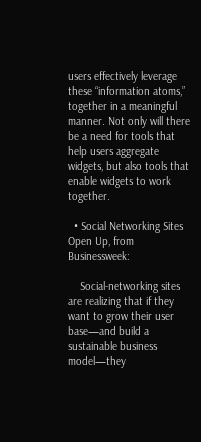users effectively leverage these “information atoms,” together in a meaningful manner. Not only will there be a need for tools that help users aggregate widgets, but also tools that enable widgets to work together.

  • Social Networking Sites Open Up, from Businessweek:

    Social-networking sites are realizing that if they want to grow their user base—and build a sustainable business model—they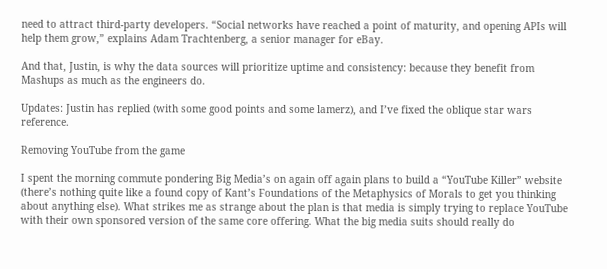need to attract third-party developers. “Social networks have reached a point of maturity, and opening APIs will help them grow,” explains Adam Trachtenberg, a senior manager for eBay.

And that, Justin, is why the data sources will prioritize uptime and consistency: because they benefit from Mashups as much as the engineers do.

Updates: Justin has replied (with some good points and some lamerz), and I’ve fixed the oblique star wars reference.

Removing YouTube from the game

I spent the morning commute pondering Big Media’s on again off again plans to build a “YouTube Killer” website (there’s nothing quite like a found copy of Kant’s Foundations of the Metaphysics of Morals to get you thinking about anything else). What strikes me as strange about the plan is that media is simply trying to replace YouTube with their own sponsored version of the same core offering. What the big media suits should really do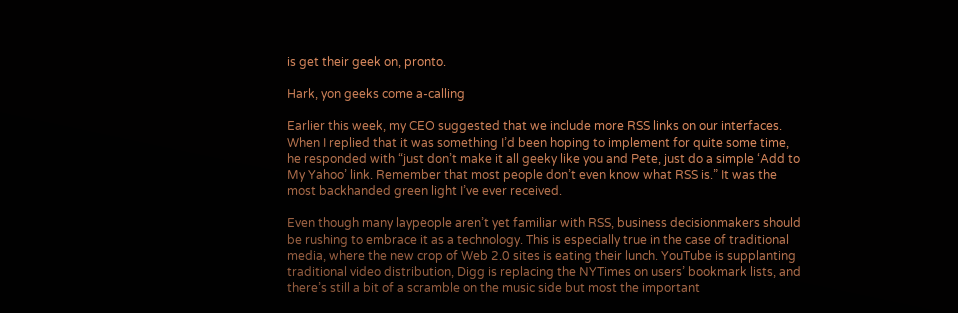is get their geek on, pronto.

Hark, yon geeks come a-calling

Earlier this week, my CEO suggested that we include more RSS links on our interfaces. When I replied that it was something I’d been hoping to implement for quite some time, he responded with “just don’t make it all geeky like you and Pete, just do a simple ‘Add to My Yahoo’ link. Remember that most people don’t even know what RSS is.” It was the most backhanded green light I’ve ever received.

Even though many laypeople aren’t yet familiar with RSS, business decisionmakers should be rushing to embrace it as a technology. This is especially true in the case of traditional media, where the new crop of Web 2.0 sites is eating their lunch. YouTube is supplanting traditional video distribution, Digg is replacing the NYTimes on users’ bookmark lists, and there’s still a bit of a scramble on the music side but most the important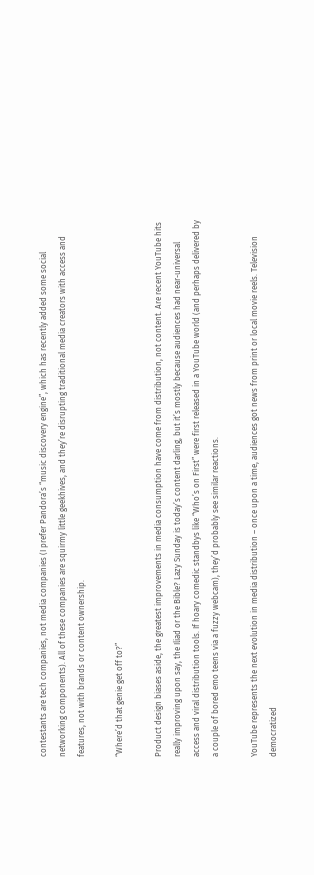contestants are tech companies, not media companies (I prefer Pandora’s “music discovery engine”, which has recently added some social networking components). All of these companies are squirmy little geekhives, and they’re disrupting traditional media creators with access and features, not with brands or content ownership.

“Where’d that genie get off to?”

Product design biases aside, the greatest improvements in media consumption have come from distribution, not content. Are recent YouTube hits really improving upon say, the Iliad or the Bible? Lazy Sunday is today’s content darling, but it’s mostly because audiences had near-universal access and viral distribution tools. If hoary comedic standbys like “Who’s on First” were first released in a YouTube world (and perhaps delivered by a couple of bored emo teens via a fuzzy webcam), they’d probably see similar reactions.

YouTube represents the next evolution in media distribution – once upon a time, audiences got news from print or local movie reels. Television democratized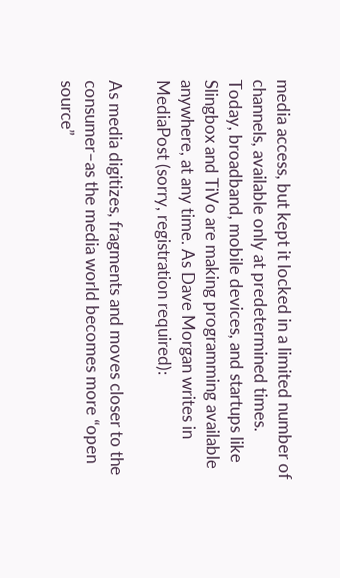media access, but kept it locked in a limited number of channels, available only at predetermined times. Today, broadband, mobile devices, and startups like Slingbox and TiVo are making programming available anywhere, at any time. As Dave Morgan writes in MediaPost (sorry, registration required):

As media digitizes, fragments and moves closer to the consumer–as the media world becomes more “open source”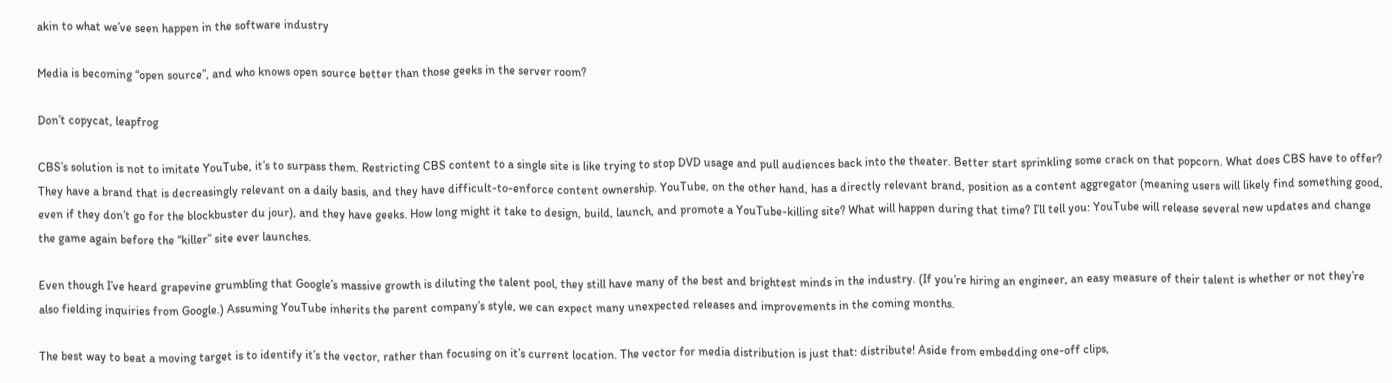akin to what we’ve seen happen in the software industry

Media is becoming “open source”, and who knows open source better than those geeks in the server room?

Don’t copycat, leapfrog

CBS’s solution is not to imitate YouTube, it’s to surpass them. Restricting CBS content to a single site is like trying to stop DVD usage and pull audiences back into the theater. Better start sprinkling some crack on that popcorn. What does CBS have to offer? They have a brand that is decreasingly relevant on a daily basis, and they have difficult-to-enforce content ownership. YouTube, on the other hand, has a directly relevant brand, position as a content aggregator (meaning users will likely find something good, even if they don’t go for the blockbuster du jour), and they have geeks. How long might it take to design, build, launch, and promote a YouTube-killing site? What will happen during that time? I’ll tell you: YouTube will release several new updates and change the game again before the “killer” site ever launches.

Even though I’ve heard grapevine grumbling that Google’s massive growth is diluting the talent pool, they still have many of the best and brightest minds in the industry. (If you’re hiring an engineer, an easy measure of their talent is whether or not they’re also fielding inquiries from Google.) Assuming YouTube inherits the parent company’s style, we can expect many unexpected releases and improvements in the coming months.

The best way to beat a moving target is to identify it’s the vector, rather than focusing on it’s current location. The vector for media distribution is just that: distribute! Aside from embedding one-off clips,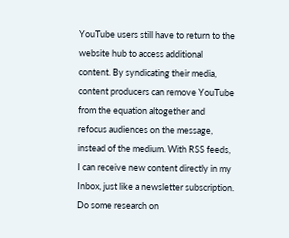YouTube users still have to return to the website hub to access additional content. By syndicating their media, content producers can remove YouTube from the equation altogether and refocus audiences on the message, instead of the medium. With RSS feeds, I can receive new content directly in my Inbox, just like a newsletter subscription. Do some research on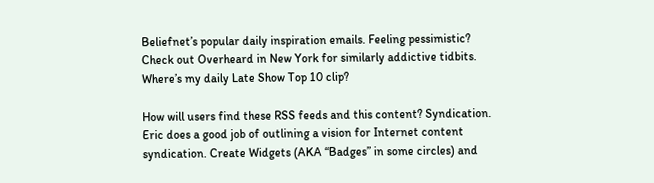Beliefnet’s popular daily inspiration emails. Feeling pessimistic? Check out Overheard in New York for similarly addictive tidbits. Where’s my daily Late Show Top 10 clip?

How will users find these RSS feeds and this content? Syndication. Eric does a good job of outlining a vision for Internet content syndication. Create Widgets (AKA “Badges” in some circles) and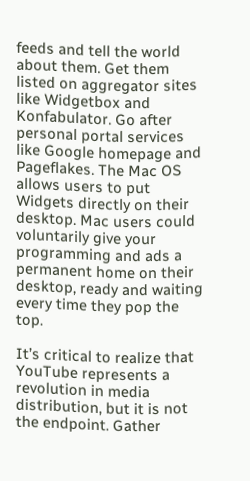feeds and tell the world about them. Get them listed on aggregator sites like Widgetbox and Konfabulator. Go after personal portal services like Google homepage and Pageflakes. The Mac OS allows users to put Widgets directly on their desktop. Mac users could voluntarily give your programming and ads a permanent home on their desktop, ready and waiting every time they pop the top.

It’s critical to realize that YouTube represents a revolution in media distribution, but it is not the endpoint. Gather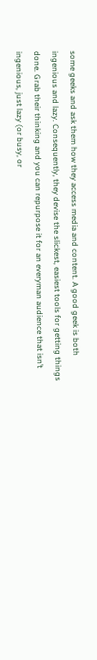some geeks and ask them how they access media and content. A good geek is both ingenious and lazy. Consequently, they devise the slickest, easiest tools for getting things done. Grab their thinking and you can repurpose it for an everyman audience that isn’t ingenious, just lazy (or busy, or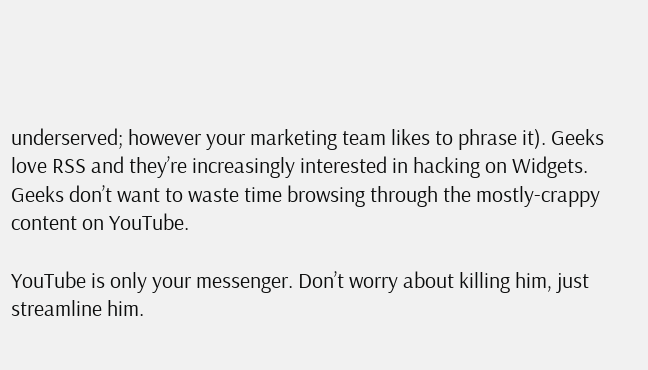underserved; however your marketing team likes to phrase it). Geeks love RSS and they’re increasingly interested in hacking on Widgets. Geeks don’t want to waste time browsing through the mostly-crappy content on YouTube.

YouTube is only your messenger. Don’t worry about killing him, just streamline him.